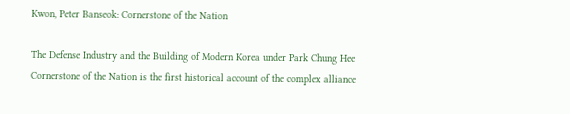Kwon, Peter Banseok: Cornerstone of the Nation

The Defense Industry and the Building of Modern Korea under Park Chung Hee
Cornerstone of the Nation is the first historical account of the complex alliance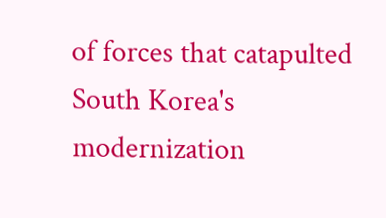of forces that catapulted South Korea's modernization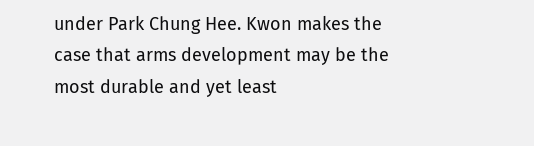under Park Chung Hee. Kwon makes the case that arms development may be the most durable and yet least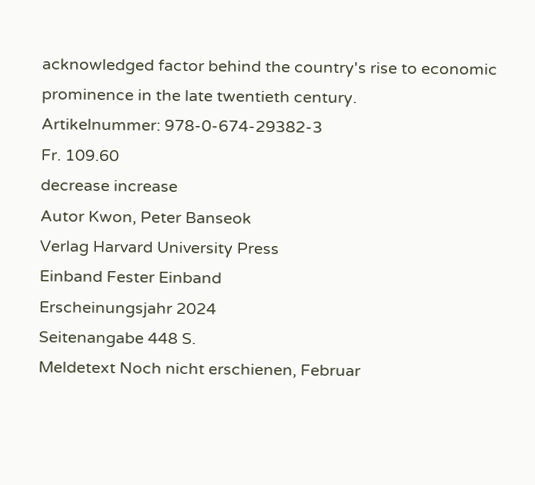acknowledged factor behind the country's rise to economic prominence in the late twentieth century.
Artikelnummer: 978-0-674-29382-3
Fr. 109.60
decrease increase
Autor Kwon, Peter Banseok
Verlag Harvard University Press
Einband Fester Einband
Erscheinungsjahr 2024
Seitenangabe 448 S.
Meldetext Noch nicht erschienen, Februar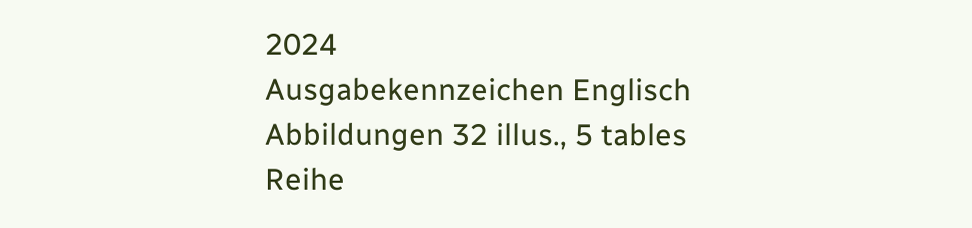2024
Ausgabekennzeichen Englisch
Abbildungen 32 illus., 5 tables
Reihe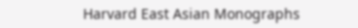Harvard East Asian Monographs